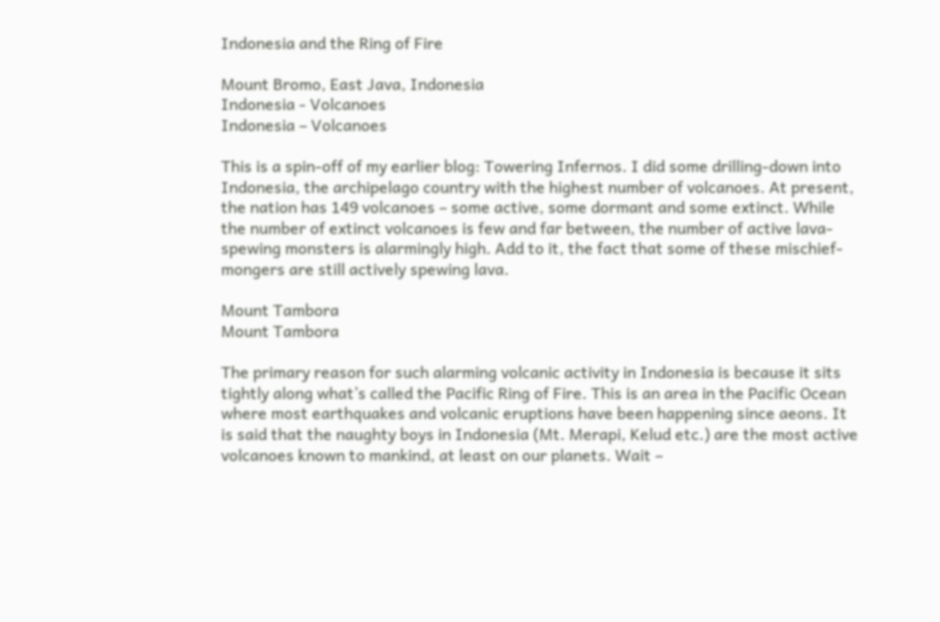Indonesia and the Ring of Fire

Mount Bromo, East Java, Indonesia
Indonesia - Volcanoes
Indonesia – Volcanoes

This is a spin-off of my earlier blog: Towering Infernos. I did some drilling-down into Indonesia, the archipelago country with the highest number of volcanoes. At present, the nation has 149 volcanoes – some active, some dormant and some extinct. While the number of extinct volcanoes is few and far between, the number of active lava-spewing monsters is alarmingly high. Add to it, the fact that some of these mischief-mongers are still actively spewing lava.

Mount Tambora
Mount Tambora

The primary reason for such alarming volcanic activity in Indonesia is because it sits tightly along what’s called the Pacific Ring of Fire. This is an area in the Pacific Ocean where most earthquakes and volcanic eruptions have been happening since aeons. It is said that the naughty boys in Indonesia (Mt. Merapi, Kelud etc.) are the most active volcanoes known to mankind, at least on our planets. Wait –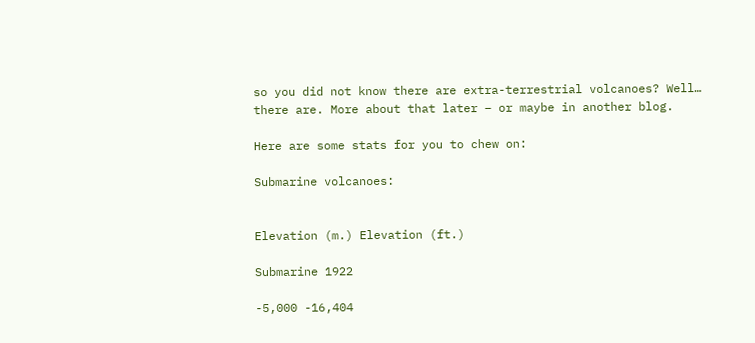so you did not know there are extra-terrestrial volcanoes? Well… there are. More about that later – or maybe in another blog.

Here are some stats for you to chew on:

Submarine volcanoes:


Elevation (m.) Elevation (ft.)

Submarine 1922

-5,000 -16,404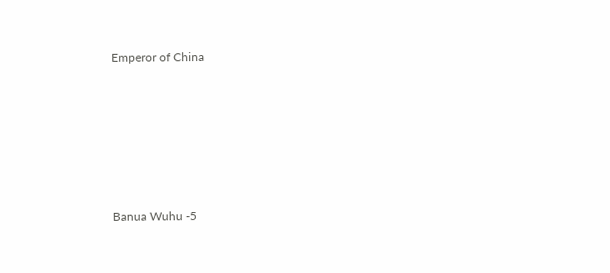Emperor of China






Banua Wuhu -5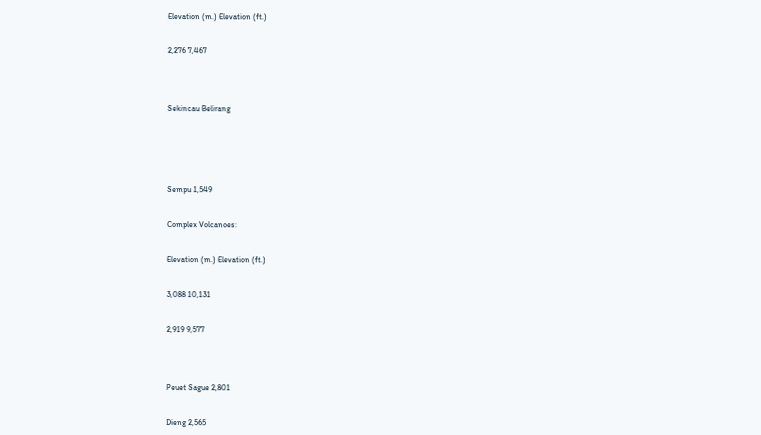Elevation (m.) Elevation (ft.)


2,276 7,467




Sekincau Belirang






Sempu 1,549


Complex Volcanoes:


Elevation (m.) Elevation (ft.)


3,088 10,131


2,919 9,577




Peuet Sague 2,801


Dieng 2,565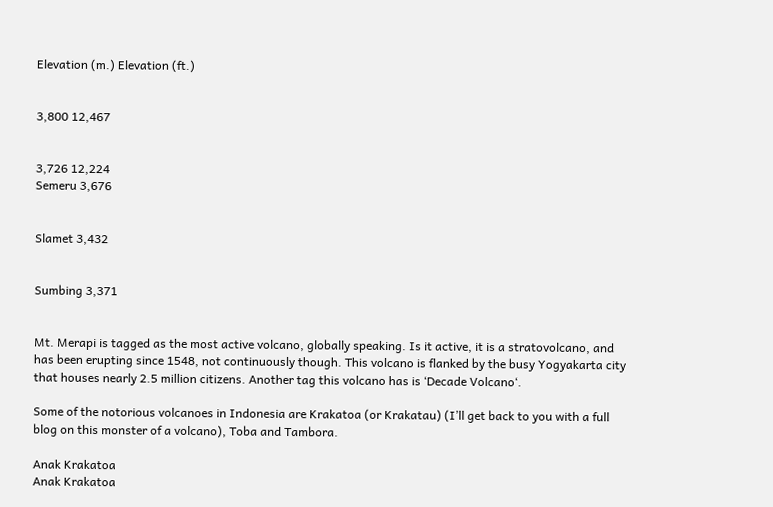Elevation (m.) Elevation (ft.)


3,800 12,467


3,726 12,224
Semeru 3,676


Slamet 3,432


Sumbing 3,371


Mt. Merapi is tagged as the most active volcano, globally speaking. Is it active, it is a stratovolcano, and has been erupting since 1548, not continuously though. This volcano is flanked by the busy Yogyakarta city that houses nearly 2.5 million citizens. Another tag this volcano has is ‘Decade Volcano‘.

Some of the notorious volcanoes in Indonesia are Krakatoa (or Krakatau) (I’ll get back to you with a full blog on this monster of a volcano), Toba and Tambora.

Anak Krakatoa
Anak Krakatoa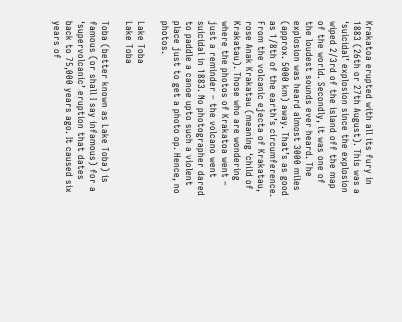Krakatoa erupted with all its fury in 1883 (26th or 27th August). This was a ‘suicidal’ explosion since the explosion wiped 2/3rd of the island off the map of the world. Secondly, it was one of the loudest sounds ever heard. The explosion was heard almost 3000 miles (approx. 5000 km) away. That’s as good as 1/8th of the earth’s circumference. From the volcanic ejecta of Krakatau, rose Anak Krakatau (meaning ‘child of Krakatau). Those who are wondering where the photos of Krakatoa went – just a reminder – the volcano went suicidal in 1883. No photographer dared to paddle a canoe upto such a violent place just to get a photo op. Hence, no photos.

Lake Toba
Lake Toba

Toba (better known as Lake Toba) is famous (or shall I say infamous) for a ‘supervolcanic’ eruption that dates back to 75,000 years ago. It caused six years of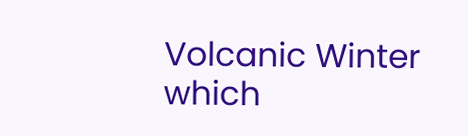Volcanic Winter which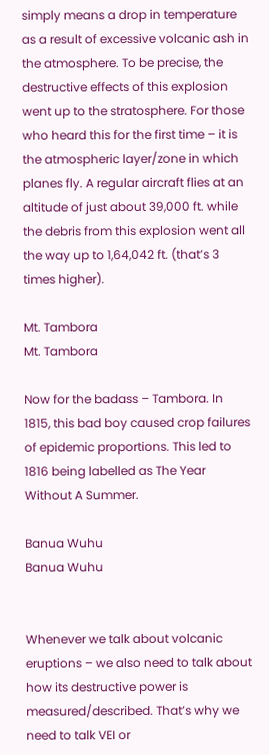simply means a drop in temperature as a result of excessive volcanic ash in the atmosphere. To be precise, the destructive effects of this explosion went up to the stratosphere. For those who heard this for the first time – it is the atmospheric layer/zone in which planes fly. A regular aircraft flies at an altitude of just about 39,000 ft. while the debris from this explosion went all the way up to 1,64,042 ft. (that’s 3 times higher).

Mt. Tambora
Mt. Tambora

Now for the badass – Tambora. In 1815, this bad boy caused crop failures of epidemic proportions. This led to 1816 being labelled as The Year Without A Summer.

Banua Wuhu
Banua Wuhu


Whenever we talk about volcanic eruptions – we also need to talk about how its destructive power is measured/described. That’s why we need to talk VEI or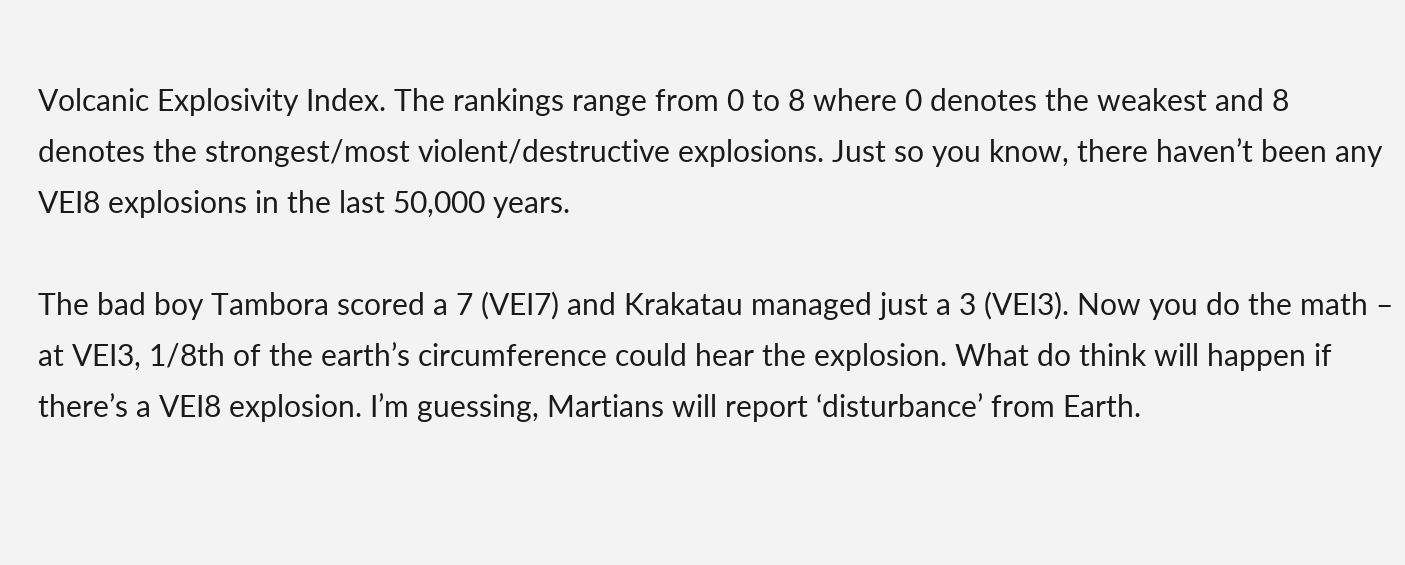Volcanic Explosivity Index. The rankings range from 0 to 8 where 0 denotes the weakest and 8 denotes the strongest/most violent/destructive explosions. Just so you know, there haven’t been any VEI8 explosions in the last 50,000 years.

The bad boy Tambora scored a 7 (VEI7) and Krakatau managed just a 3 (VEI3). Now you do the math – at VEI3, 1/8th of the earth’s circumference could hear the explosion. What do think will happen if there’s a VEI8 explosion. I’m guessing, Martians will report ‘disturbance’ from Earth.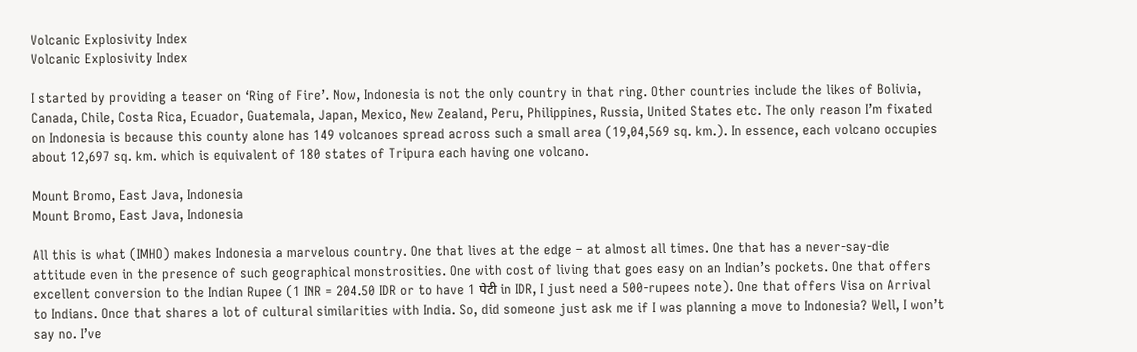Volcanic Explosivity Index
Volcanic Explosivity Index

I started by providing a teaser on ‘Ring of Fire’. Now, Indonesia is not the only country in that ring. Other countries include the likes of Bolivia, Canada, Chile, Costa Rica, Ecuador, Guatemala, Japan, Mexico, New Zealand, Peru, Philippines, Russia, United States etc. The only reason I’m fixated on Indonesia is because this county alone has 149 volcanoes spread across such a small area (19,04,569 sq. km.). In essence, each volcano occupies about 12,697 sq. km. which is equivalent of 180 states of Tripura each having one volcano.

Mount Bromo, East Java, Indonesia
Mount Bromo, East Java, Indonesia

All this is what (IMHO) makes Indonesia a marvelous country. One that lives at the edge – at almost all times. One that has a never-say-die attitude even in the presence of such geographical monstrosities. One with cost of living that goes easy on an Indian’s pockets. One that offers excellent conversion to the Indian Rupee (1 INR = 204.50 IDR or to have 1 पेटी in IDR, I just need a 500-rupees note). One that offers Visa on Arrival to Indians. Once that shares a lot of cultural similarities with India. So, did someone just ask me if I was planning a move to Indonesia? Well, I won’t say no. I’ve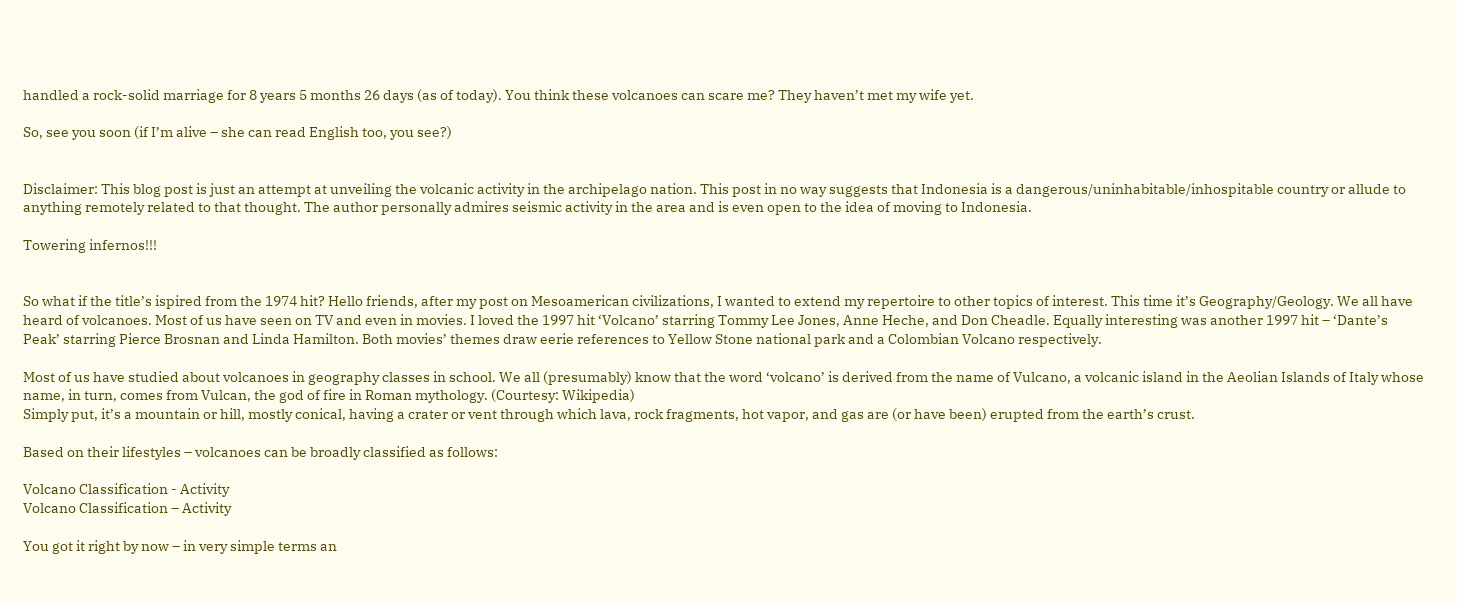handled a rock-solid marriage for 8 years 5 months 26 days (as of today). You think these volcanoes can scare me? They haven’t met my wife yet.

So, see you soon (if I’m alive – she can read English too, you see?)


Disclaimer: This blog post is just an attempt at unveiling the volcanic activity in the archipelago nation. This post in no way suggests that Indonesia is a dangerous/uninhabitable/inhospitable country or allude to anything remotely related to that thought. The author personally admires seismic activity in the area and is even open to the idea of moving to Indonesia.

Towering infernos!!!


So what if the title’s ispired from the 1974 hit? Hello friends, after my post on Mesoamerican civilizations, I wanted to extend my repertoire to other topics of interest. This time it’s Geography/Geology. We all have heard of volcanoes. Most of us have seen on TV and even in movies. I loved the 1997 hit ‘Volcano’ starring Tommy Lee Jones, Anne Heche, and Don Cheadle. Equally interesting was another 1997 hit – ‘Dante’s Peak’ starring Pierce Brosnan and Linda Hamilton. Both movies’ themes draw eerie references to Yellow Stone national park and a Colombian Volcano respectively.

Most of us have studied about volcanoes in geography classes in school. We all (presumably) know that the word ‘volcano’ is derived from the name of Vulcano, a volcanic island in the Aeolian Islands of Italy whose name, in turn, comes from Vulcan, the god of fire in Roman mythology. (Courtesy: Wikipedia)
Simply put, it’s a mountain or hill, mostly conical, having a crater or vent through which lava, rock fragments, hot vapor, and gas are (or have been) erupted from the earth’s crust.

Based on their lifestyles – volcanoes can be broadly classified as follows:

Volcano Classification - Activity
Volcano Classification – Activity

You got it right by now – in very simple terms an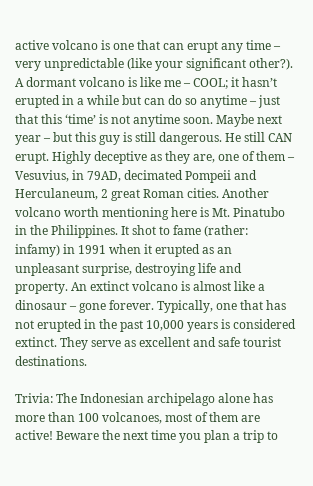active volcano is one that can erupt any time – very unpredictable (like your significant other?). A dormant volcano is like me – COOL; it hasn’t erupted in a while but can do so anytime – just that this ‘time’ is not anytime soon. Maybe next year – but this guy is still dangerous. He still CAN erupt. Highly deceptive as they are, one of them – Vesuvius, in 79AD, decimated Pompeii and Herculaneum, 2 great Roman cities. Another volcano worth mentioning here is Mt. Pinatubo in the Philippines. It shot to fame (rather: infamy) in 1991 when it erupted as an unpleasant surprise, destroying life and property. An extinct volcano is almost like a dinosaur – gone forever. Typically, one that has not erupted in the past 10,000 years is considered extinct. They serve as excellent and safe tourist destinations.

Trivia: The Indonesian archipelago alone has more than 100 volcanoes, most of them are active! Beware the next time you plan a trip to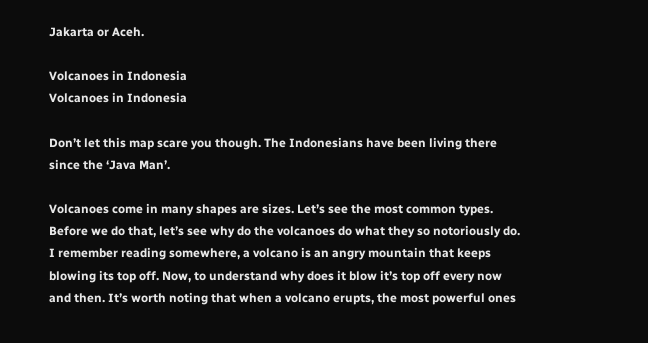Jakarta or Aceh.

Volcanoes in Indonesia
Volcanoes in Indonesia

Don’t let this map scare you though. The Indonesians have been living there since the ‘Java Man’.

Volcanoes come in many shapes are sizes. Let’s see the most common types. Before we do that, let’s see why do the volcanoes do what they so notoriously do. I remember reading somewhere, a volcano is an angry mountain that keeps blowing its top off. Now, to understand why does it blow it’s top off every now and then. It’s worth noting that when a volcano erupts, the most powerful ones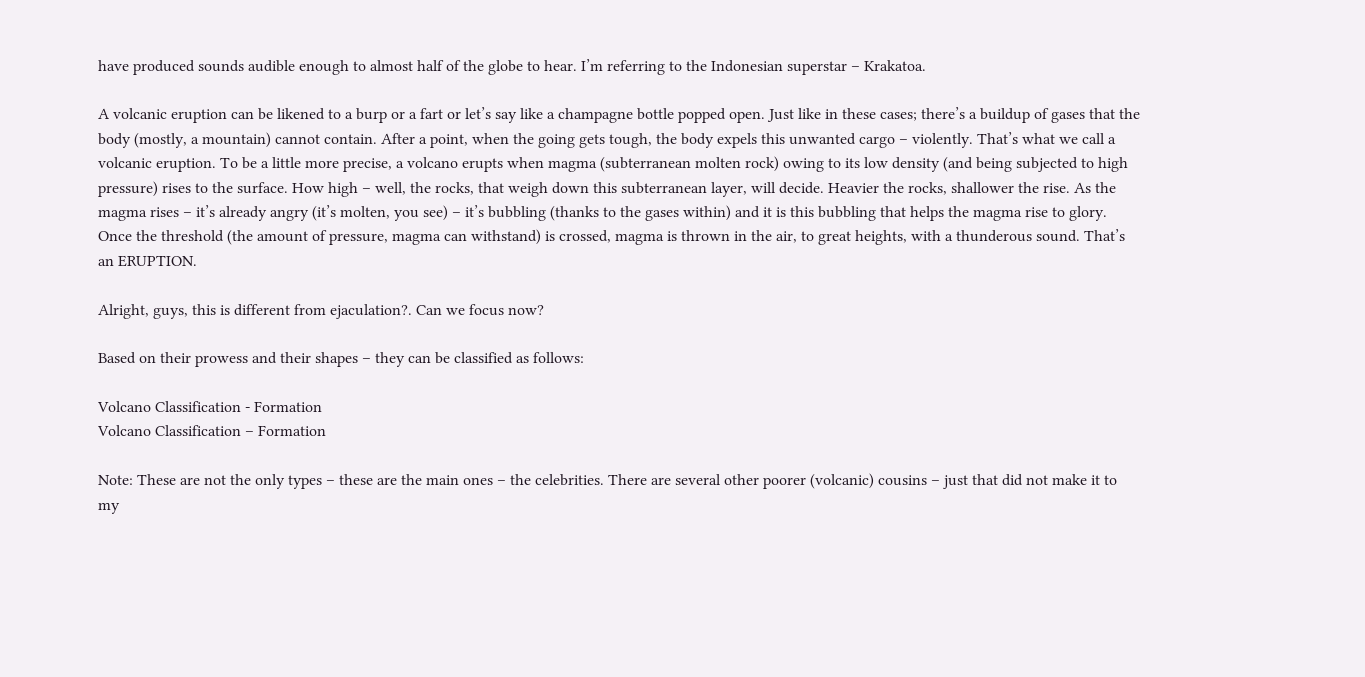have produced sounds audible enough to almost half of the globe to hear. I’m referring to the Indonesian superstar – Krakatoa.

A volcanic eruption can be likened to a burp or a fart or let’s say like a champagne bottle popped open. Just like in these cases; there’s a buildup of gases that the body (mostly, a mountain) cannot contain. After a point, when the going gets tough, the body expels this unwanted cargo – violently. That’s what we call a volcanic eruption. To be a little more precise, a volcano erupts when magma (subterranean molten rock) owing to its low density (and being subjected to high pressure) rises to the surface. How high – well, the rocks, that weigh down this subterranean layer, will decide. Heavier the rocks, shallower the rise. As the magma rises – it’s already angry (it’s molten, you see) – it’s bubbling (thanks to the gases within) and it is this bubbling that helps the magma rise to glory. Once the threshold (the amount of pressure, magma can withstand) is crossed, magma is thrown in the air, to great heights, with a thunderous sound. That’s an ERUPTION.

Alright, guys, this is different from ejaculation?. Can we focus now?

Based on their prowess and their shapes – they can be classified as follows:

Volcano Classification - Formation
Volcano Classification – Formation

Note: These are not the only types – these are the main ones – the celebrities. There are several other poorer (volcanic) cousins – just that did not make it to my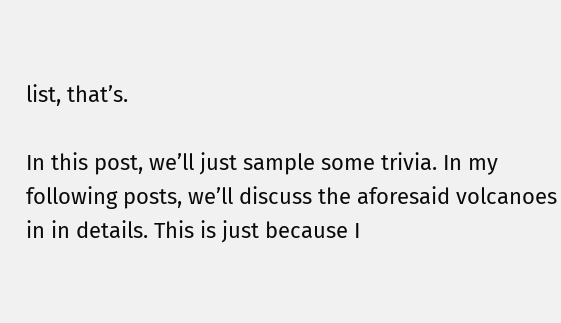list, that’s.

In this post, we’ll just sample some trivia. In my following posts, we’ll discuss the aforesaid volcanoes in in details. This is just because I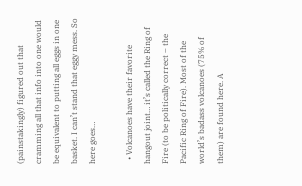(painstakingly) figured out that cramming all that info into one would be equivalent to putting all eggs in one basket. I can’t stand that eggy mess. So here goes…

  • Volcanoes have their favorite hangout joint… it’s called the Ring of Fire (to be politically correct – the Pacific Ring of Fire). Most of the world’s badass volcanoes (75% of them) are found here. A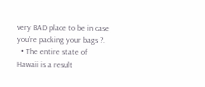very BAD place to be in case you’re packing your bags ?.
  • The entire state of Hawaii is a result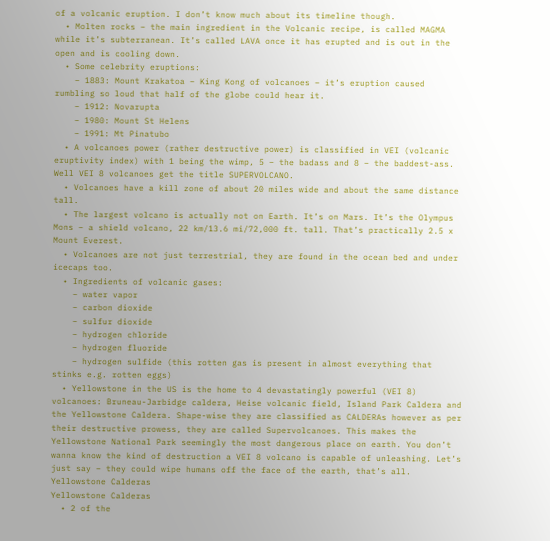of a volcanic eruption. I don’t know much about its timeline though.
  • Molten rocks – the main ingredient in the Volcanic recipe, is called MAGMA while it’s subterranean. It’s called LAVA once it has erupted and is out in the open and is cooling down.
  • Some celebrity eruptions:
    – 1883: Mount Krakatoa – King Kong of volcanoes – it’s eruption caused rumbling so loud that half of the globe could hear it.
    – 1912: Novarupta
    – 1980: Mount St Helens
    – 1991: Mt Pinatubo
  • A volcanoes power (rather destructive power) is classified in VEI (volcanic eruptivity index) with 1 being the wimp, 5 – the badass and 8 – the baddest-ass. Well VEI 8 volcanoes get the title SUPERVOLCANO.
  • Volcanoes have a kill zone of about 20 miles wide and about the same distance tall.
  • The largest volcano is actually not on Earth. It’s on Mars. It’s the Olympus Mons – a shield volcano, 22 km/13.6 mi/72,000 ft. tall. That’s practically 2.5 x Mount Everest.
  • Volcanoes are not just terrestrial, they are found in the ocean bed and under icecaps too.
  • Ingredients of volcanic gases:
    – water vapor
    – carbon dioxide
    – sulfur dioxide
    – hydrogen chloride
    – hydrogen fluoride
    – hydrogen sulfide (this rotten gas is present in almost everything that stinks e.g. rotten eggs)
  • Yellowstone in the US is the home to 4 devastatingly powerful (VEI 8) volcanoes: Bruneau-Jarbidge caldera, Heise volcanic field, Island Park Caldera and the Yellowstone Caldera. Shape-wise they are classified as CALDERAs however as per their destructive prowess, they are called Supervolcanoes. This makes the Yellowstone National Park seemingly the most dangerous place on earth. You don’t wanna know the kind of destruction a VEI 8 volcano is capable of unleashing. Let’s just say – they could wipe humans off the face of the earth, that’s all.
Yellowstone Calderas
Yellowstone Calderas
  • 2 of the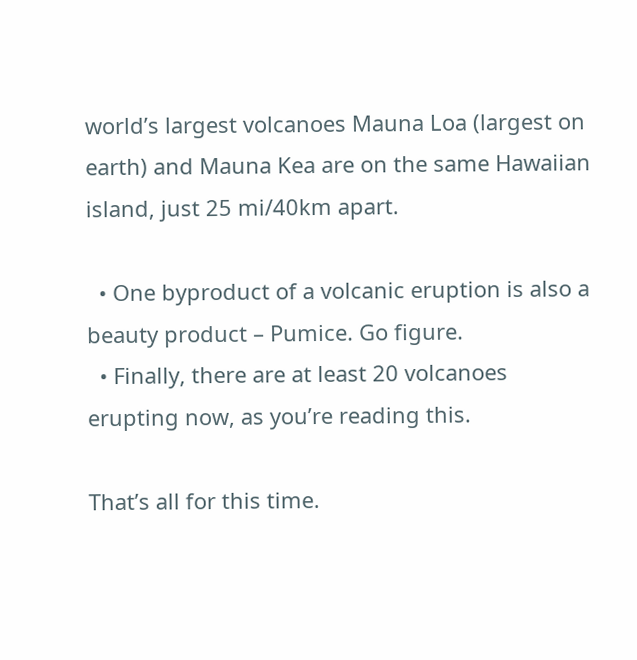world’s largest volcanoes Mauna Loa (largest on earth) and Mauna Kea are on the same Hawaiian island, just 25 mi/40km apart.

  • One byproduct of a volcanic eruption is also a beauty product – Pumice. Go figure.
  • Finally, there are at least 20 volcanoes erupting now, as you’re reading this.

That’s all for this time.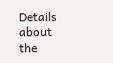Details about the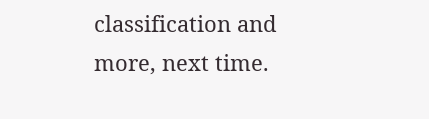classification and more, next time.